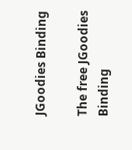JGoodies Binding

The free JGoodies Binding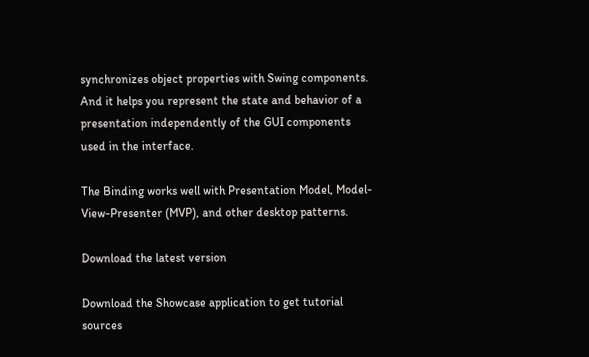synchronizes object properties with Swing components. And it helps you represent the state and behavior of a presentation independently of the GUI components used in the interface.

The Binding works well with Presentation Model, Model-View-Presenter (MVP), and other desktop patterns.

Download the latest version

Download the Showcase application to get tutorial sources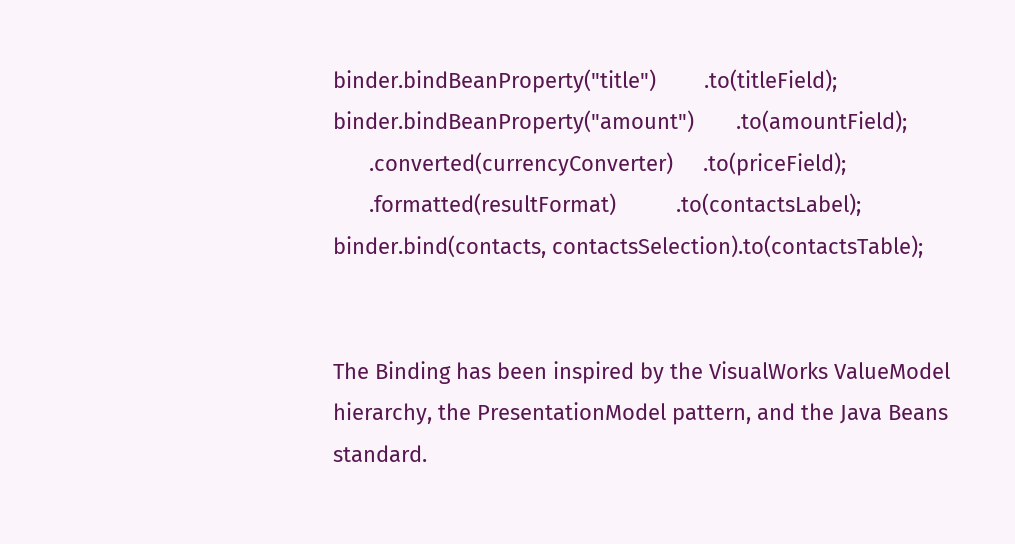binder.bindBeanProperty("title")        .to(titleField);
binder.bindBeanProperty("amount")       .to(amountField);
      .converted(currencyConverter)     .to(priceField);
      .formatted(resultFormat)          .to(contactsLabel);
binder.bind(contacts, contactsSelection).to(contactsTable);


The Binding has been inspired by the VisualWorks ValueModel hierarchy, the PresentationModel pattern, and the Java Beans standard.